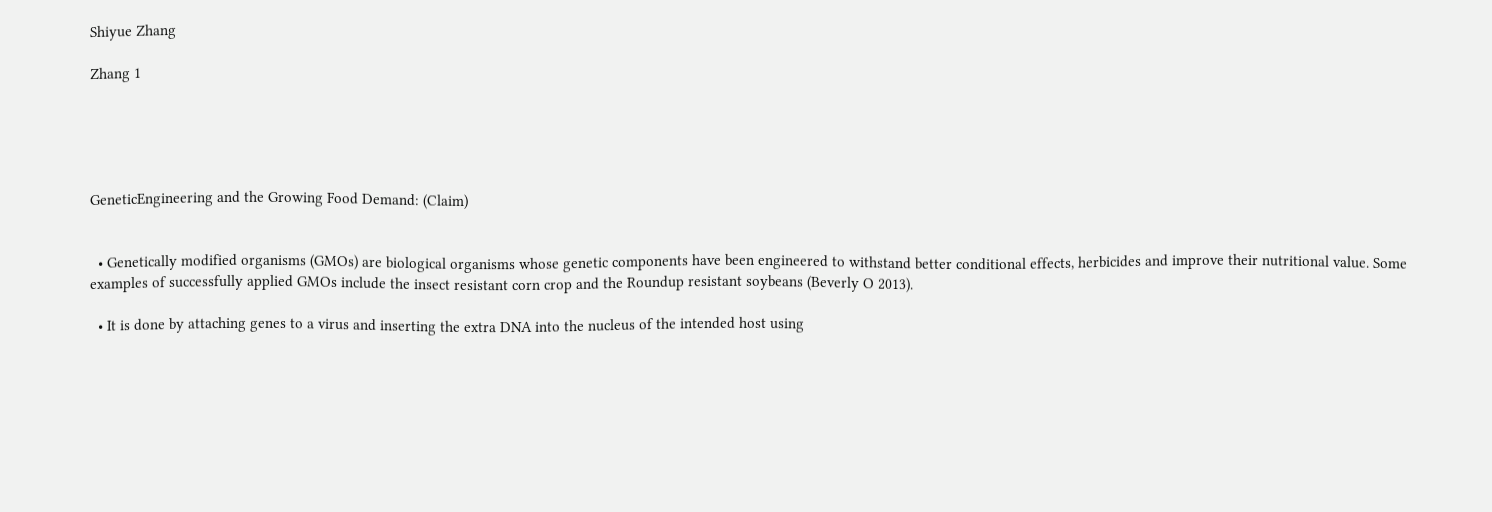Shiyue Zhang

Zhang 1





GeneticEngineering and the Growing Food Demand: (Claim)


  • Genetically modified organisms (GMOs) are biological organisms whose genetic components have been engineered to withstand better conditional effects, herbicides and improve their nutritional value. Some examples of successfully applied GMOs include the insect resistant corn crop and the Roundup resistant soybeans (Beverly O 2013).

  • It is done by attaching genes to a virus and inserting the extra DNA into the nucleus of the intended host using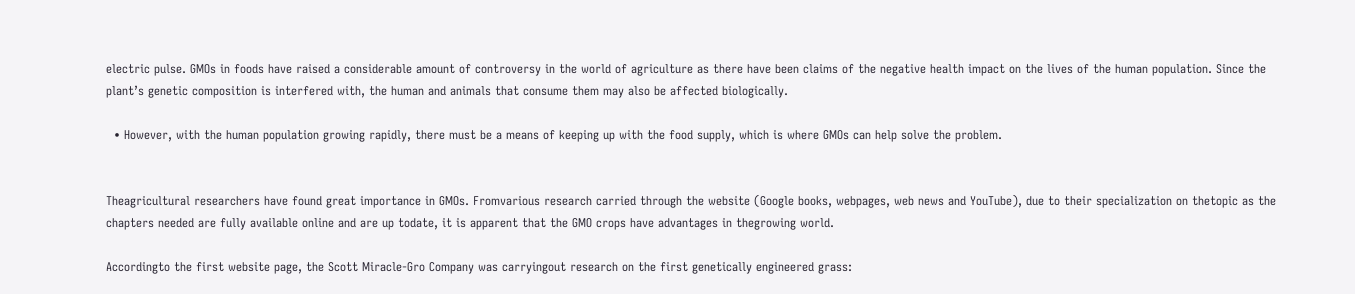electric pulse. GMOs in foods have raised a considerable amount of controversy in the world of agriculture as there have been claims of the negative health impact on the lives of the human population. Since the plant’s genetic composition is interfered with, the human and animals that consume them may also be affected biologically.

  • However, with the human population growing rapidly, there must be a means of keeping up with the food supply, which is where GMOs can help solve the problem.


Theagricultural researchers have found great importance in GMOs. Fromvarious research carried through the website (Google books, webpages, web news and YouTube), due to their specialization on thetopic as the chapters needed are fully available online and are up todate, it is apparent that the GMO crops have advantages in thegrowing world.

Accordingto the first website page, the Scott Miracle-Gro Company was carryingout research on the first genetically engineered grass: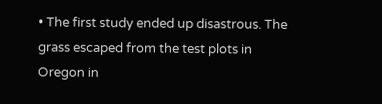• The first study ended up disastrous. The grass escaped from the test plots in Oregon in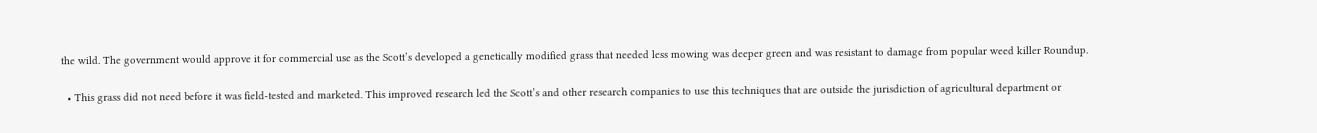the wild. The government would approve it for commercial use as the Scott’s developed a genetically modified grass that needed less mowing was deeper green and was resistant to damage from popular weed killer Roundup.

  • This grass did not need before it was field-tested and marketed. This improved research led the Scott’s and other research companies to use this techniques that are outside the jurisdiction of agricultural department or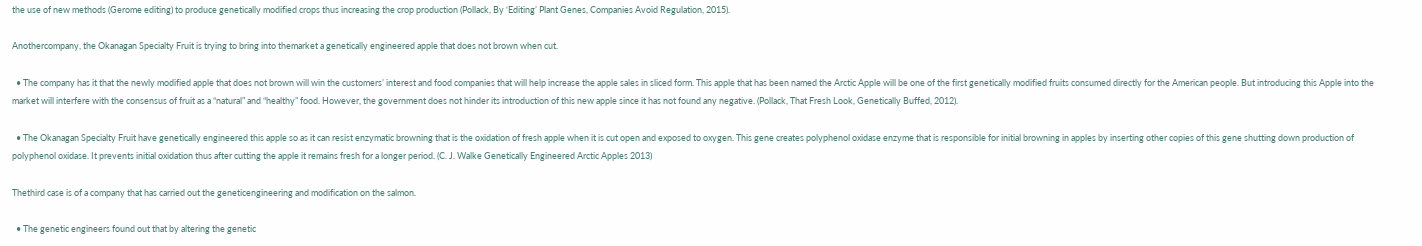the use of new methods (Gerome editing) to produce genetically modified crops thus increasing the crop production (Pollack, By ‘Editing’ Plant Genes, Companies Avoid Regulation, 2015).

Anothercompany, the Okanagan Specialty Fruit is trying to bring into themarket a genetically engineered apple that does not brown when cut.

  • The company has it that the newly modified apple that does not brown will win the customers’ interest and food companies that will help increase the apple sales in sliced form. This apple that has been named the Arctic Apple will be one of the first genetically modified fruits consumed directly for the American people. But introducing this Apple into the market will interfere with the consensus of fruit as a “natural” and “healthy” food. However, the government does not hinder its introduction of this new apple since it has not found any negative. (Pollack, That Fresh Look, Genetically Buffed, 2012).

  • The Okanagan Specialty Fruit have genetically engineered this apple so as it can resist enzymatic browning that is the oxidation of fresh apple when it is cut open and exposed to oxygen. This gene creates polyphenol oxidase enzyme that is responsible for initial browning in apples by inserting other copies of this gene shutting down production of polyphenol oxidase. It prevents initial oxidation thus after cutting the apple it remains fresh for a longer period. (C. J. Walke Genetically Engineered Arctic Apples 2013)

Thethird case is of a company that has carried out the geneticengineering and modification on the salmon.

  • The genetic engineers found out that by altering the genetic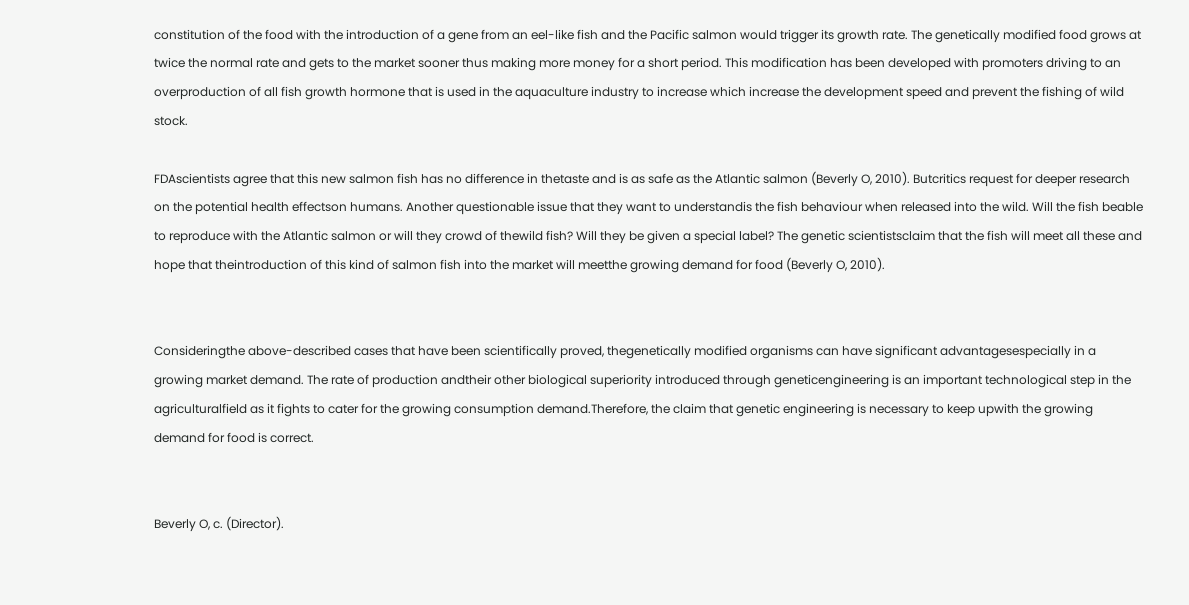constitution of the food with the introduction of a gene from an eel-like fish and the Pacific salmon would trigger its growth rate. The genetically modified food grows at twice the normal rate and gets to the market sooner thus making more money for a short period. This modification has been developed with promoters driving to an overproduction of all fish growth hormone that is used in the aquaculture industry to increase which increase the development speed and prevent the fishing of wild stock.

FDAscientists agree that this new salmon fish has no difference in thetaste and is as safe as the Atlantic salmon (Beverly O, 2010). Butcritics request for deeper research on the potential health effectson humans. Another questionable issue that they want to understandis the fish behaviour when released into the wild. Will the fish beable to reproduce with the Atlantic salmon or will they crowd of thewild fish? Will they be given a special label? The genetic scientistsclaim that the fish will meet all these and hope that theintroduction of this kind of salmon fish into the market will meetthe growing demand for food (Beverly O, 2010).


Consideringthe above-described cases that have been scientifically proved, thegenetically modified organisms can have significant advantagesespecially in a growing market demand. The rate of production andtheir other biological superiority introduced through geneticengineering is an important technological step in the agriculturalfield as it fights to cater for the growing consumption demand.Therefore, the claim that genetic engineering is necessary to keep upwith the growing demand for food is correct.


Beverly O, c. (Director).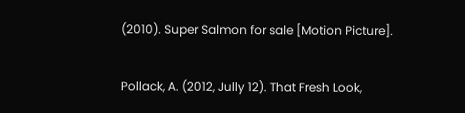(2010). Super Salmon for sale [Motion Picture].

Pollack, A. (2012, Jully 12). That Fresh Look,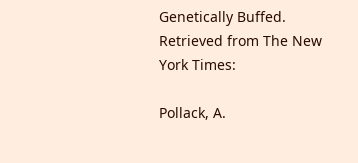Genetically Buffed. Retrieved from The New York Times:

Pollack, A.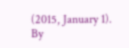(2015, January 1). By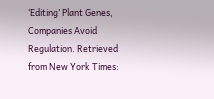‘Editing’ Plant Genes, Companies Avoid Regulation. Retrieved from New York Times: